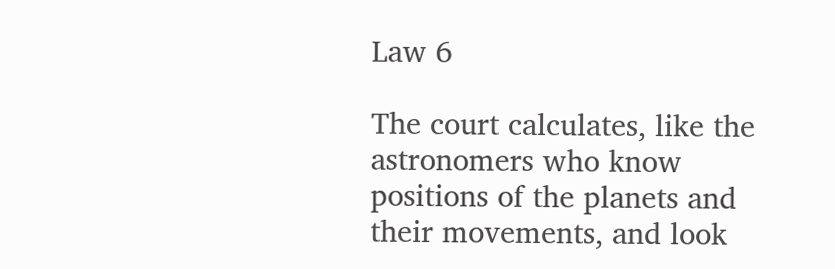Law 6

The court calculates, like the astronomers who know positions of the planets and their movements, and look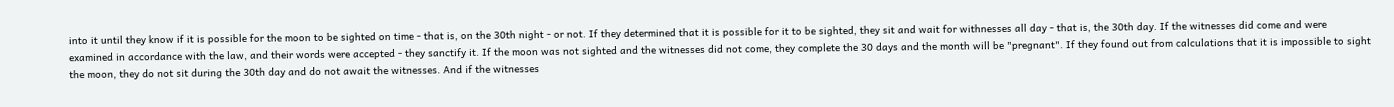into it until they know if it is possible for the moon to be sighted on time - that is, on the 30th night - or not. If they determined that it is possible for it to be sighted, they sit and wait for withnesses all day - that is, the 30th day. If the witnesses did come and were examined in accordance with the law, and their words were accepted - they sanctify it. If the moon was not sighted and the witnesses did not come, they complete the 30 days and the month will be "pregnant". If they found out from calculations that it is impossible to sight the moon, they do not sit during the 30th day and do not await the witnesses. And if the witnesses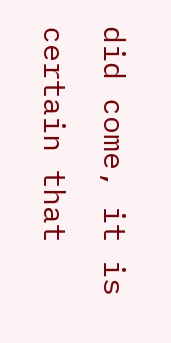did come, it is certain that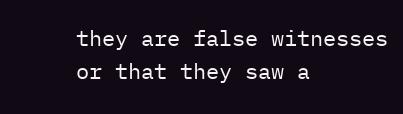they are false witnesses or that they saw a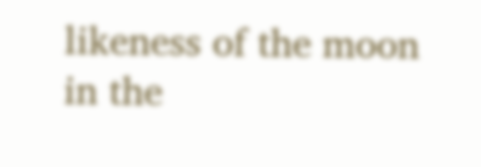likeness of the moon in the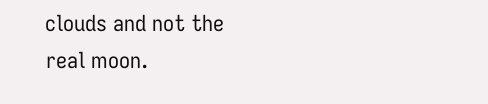clouds and not the real moon.